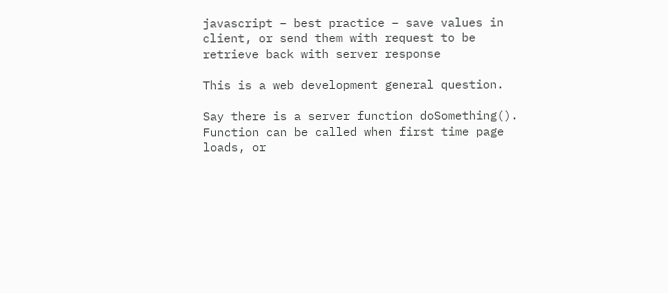javascript – best practice – save values in client, or send them with request to be retrieve back with server response

This is a web development general question.

Say there is a server function doSomething(). Function can be called when first time page loads, or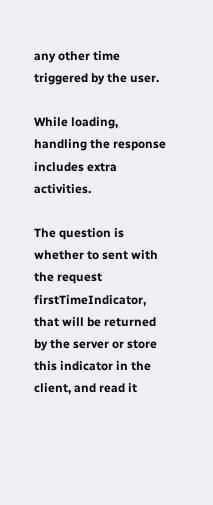any other time triggered by the user.

While loading, handling the response includes extra activities.

The question is whether to sent with the request firstTimeIndicator, that will be returned by the server or store this indicator in the client, and read it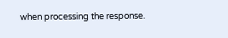when processing the response.